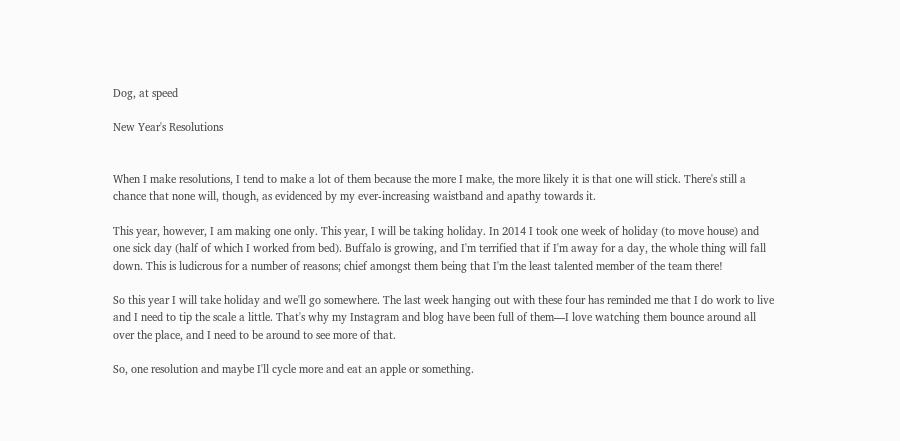Dog, at speed

New Year's Resolutions


When I make resolutions, I tend to make a lot of them because the more I make, the more likely it is that one will stick. There's still a chance that none will, though, as evidenced by my ever-increasing waistband and apathy towards it.

This year, however, I am making one only. This year, I will be taking holiday. In 2014 I took one week of holiday (to move house) and one sick day (half of which I worked from bed). Buffalo is growing, and I'm terrified that if I'm away for a day, the whole thing will fall down. This is ludicrous for a number of reasons; chief amongst them being that I'm the least talented member of the team there!

So this year I will take holiday and we'll go somewhere. The last week hanging out with these four has reminded me that I do work to live and I need to tip the scale a little. That's why my Instagram and blog have been full of them—I love watching them bounce around all over the place, and I need to be around to see more of that.

So, one resolution and maybe I'll cycle more and eat an apple or something.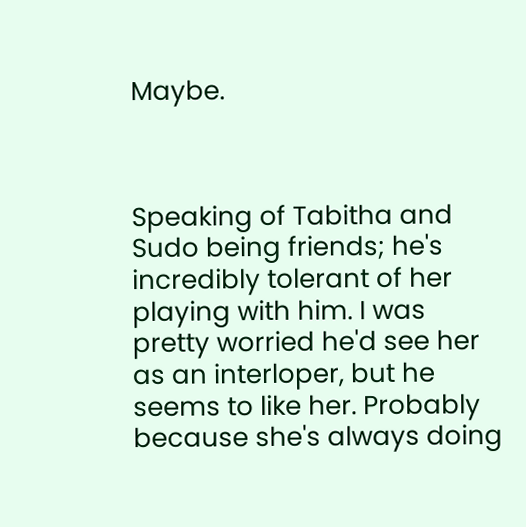Maybe.



Speaking of Tabitha and Sudo being friends; he's incredibly tolerant of her playing with him. I was pretty worried he'd see her as an interloper, but he seems to like her. Probably because she's always doing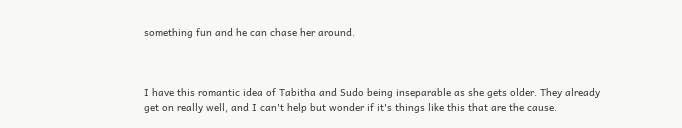something fun and he can chase her around.



I have this romantic idea of Tabitha and Sudo being inseparable as she gets older. They already get on really well, and I can't help but wonder if it's things like this that are the cause.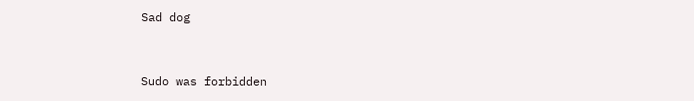Sad dog


Sudo was forbidden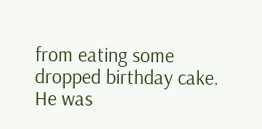from eating some dropped birthday cake. He was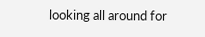looking all around for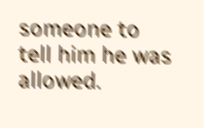someone to tell him he was allowed.